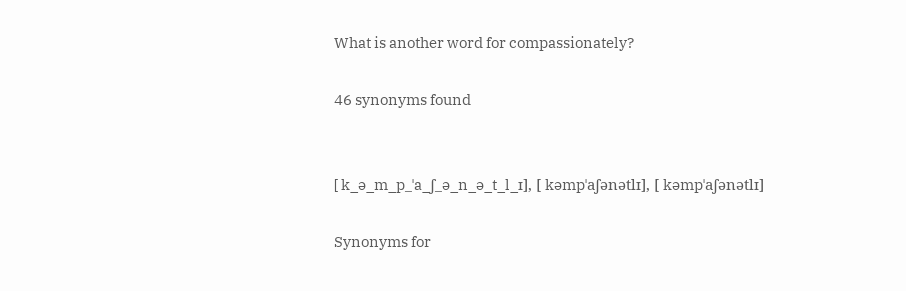What is another word for compassionately?

46 synonyms found


[ k_ə_m_p_ˈa_ʃ_ə_n_ə_t_l_ɪ], [ kəmpˈaʃənətlɪ], [ kəmpˈaʃənətlɪ]

Synonyms for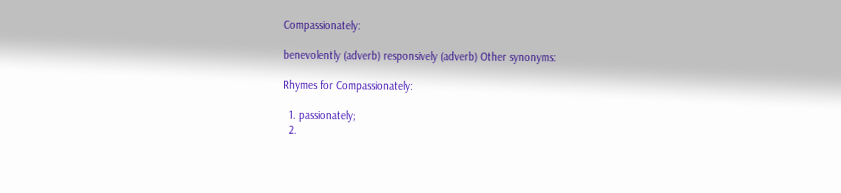Compassionately:

benevolently (adverb) responsively (adverb) Other synonyms:

Rhymes for Compassionately:

  1. passionately;
  2.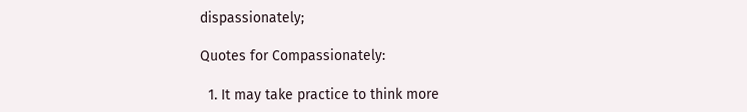dispassionately;

Quotes for Compassionately:

  1. It may take practice to think more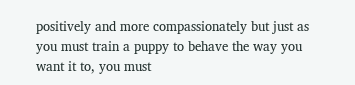positively and more compassionately but just as you must train a puppy to behave the way you want it to, you must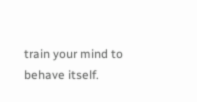train your mind to behave itself.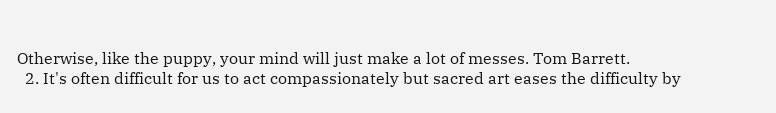Otherwise, like the puppy, your mind will just make a lot of messes. Tom Barrett.
  2. It's often difficult for us to act compassionately but sacred art eases the difficulty by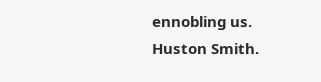ennobling us. Huston Smith.